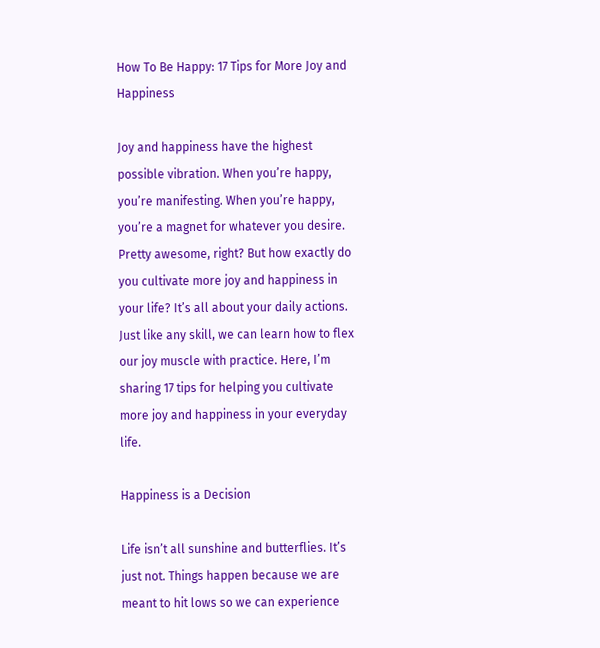How To Be Happy: 17 Tips for More Joy and Happiness

Joy and happiness have the highest possible vibration. When you’re happy, you’re manifesting. When you’re happy, you’re a magnet for whatever you desire. Pretty awesome, right? But how exactly do you cultivate more joy and happiness in your life? It’s all about your daily actions. Just like any skill, we can learn how to flex our joy muscle with practice. Here, I’m sharing 17 tips for helping you cultivate more joy and happiness in your everyday life.

Happiness is a Decision

Life isn’t all sunshine and butterflies. It’s just not. Things happen because we are meant to hit lows so we can experience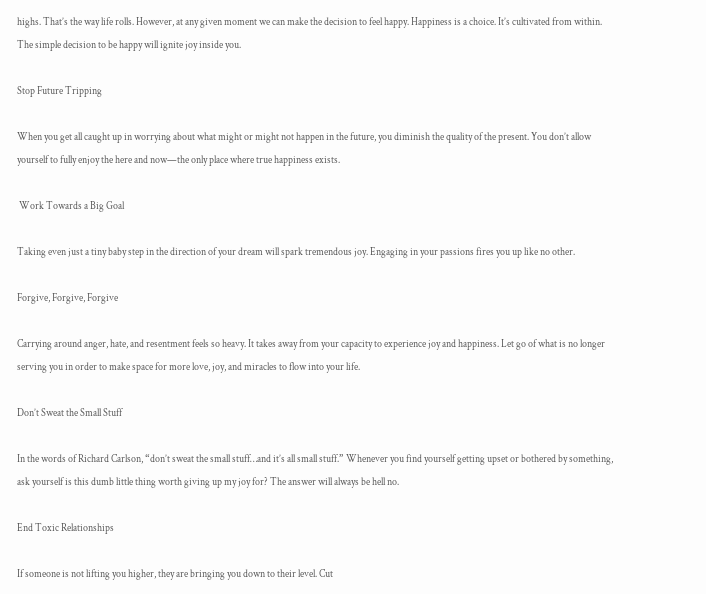highs. That’s the way life rolls. However, at any given moment we can make the decision to feel happy. Happiness is a choice. It’s cultivated from within. The simple decision to be happy will ignite joy inside you.

Stop Future Tripping

When you get all caught up in worrying about what might or might not happen in the future, you diminish the quality of the present. You don’t allow yourself to fully enjoy the here and now—the only place where true happiness exists.

 Work Towards a Big Goal

Taking even just a tiny baby step in the direction of your dream will spark tremendous joy. Engaging in your passions fires you up like no other.

Forgive, Forgive, Forgive

Carrying around anger, hate, and resentment feels so heavy. It takes away from your capacity to experience joy and happiness. Let go of what is no longer serving you in order to make space for more love, joy, and miracles to flow into your life.

Don’t Sweat the Small Stuff

In the words of Richard Carlson, “don’t sweat the small stuff…and it’s all small stuff.” Whenever you find yourself getting upset or bothered by something, ask yourself is this dumb little thing worth giving up my joy for? The answer will always be hell no.

End Toxic Relationships

If someone is not lifting you higher, they are bringing you down to their level. Cut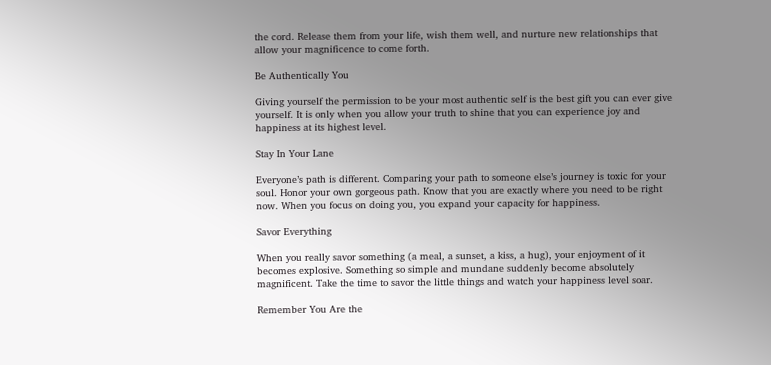the cord. Release them from your life, wish them well, and nurture new relationships that allow your magnificence to come forth.

Be Authentically You

Giving yourself the permission to be your most authentic self is the best gift you can ever give yourself. It is only when you allow your truth to shine that you can experience joy and happiness at its highest level.

Stay In Your Lane

Everyone’s path is different. Comparing your path to someone else’s journey is toxic for your soul. Honor your own gorgeous path. Know that you are exactly where you need to be right now. When you focus on doing you, you expand your capacity for happiness.

Savor Everything

When you really savor something (a meal, a sunset, a kiss, a hug), your enjoyment of it becomes explosive. Something so simple and mundane suddenly become absolutely magnificent. Take the time to savor the little things and watch your happiness level soar.

Remember You Are the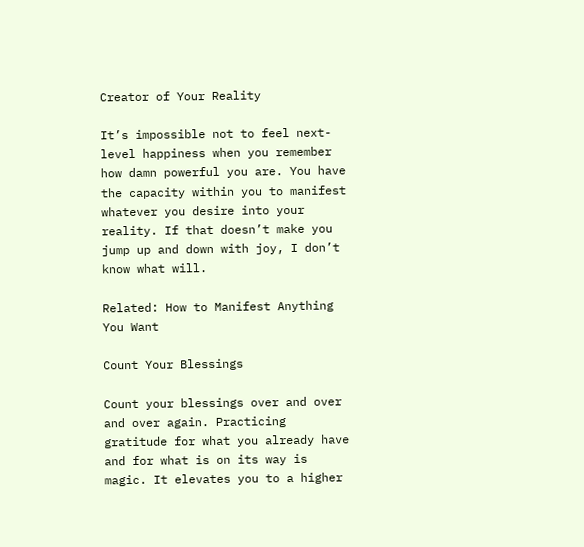Creator of Your Reality

It’s impossible not to feel next-level happiness when you remember how damn powerful you are. You have the capacity within you to manifest whatever you desire into your reality. If that doesn’t make you jump up and down with joy, I don’t know what will.

Related: How to Manifest Anything You Want

Count Your Blessings

Count your blessings over and over and over again. Practicing gratitude for what you already have and for what is on its way is magic. It elevates you to a higher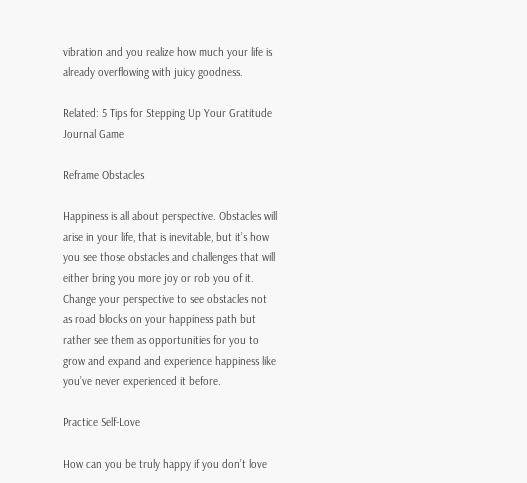vibration and you realize how much your life is already overflowing with juicy goodness.

Related: 5 Tips for Stepping Up Your Gratitude Journal Game

Reframe Obstacles

Happiness is all about perspective. Obstacles will arise in your life, that is inevitable, but it’s how you see those obstacles and challenges that will either bring you more joy or rob you of it. Change your perspective to see obstacles not as road blocks on your happiness path but rather see them as opportunities for you to grow and expand and experience happiness like you’ve never experienced it before.

Practice Self-Love

How can you be truly happy if you don’t love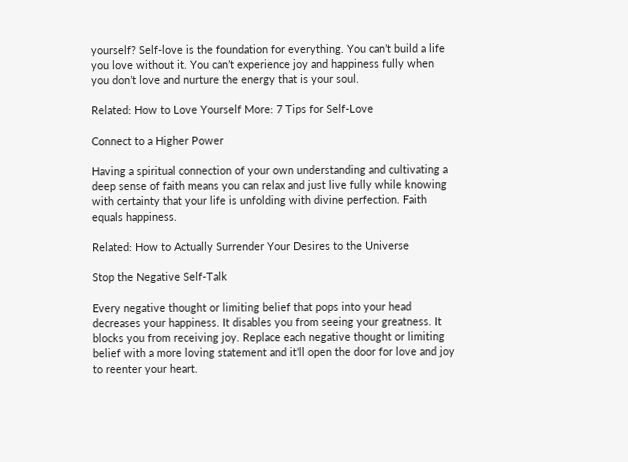yourself? Self-love is the foundation for everything. You can’t build a life you love without it. You can’t experience joy and happiness fully when you don’t love and nurture the energy that is your soul.

Related: How to Love Yourself More: 7 Tips for Self-Love

Connect to a Higher Power

Having a spiritual connection of your own understanding and cultivating a deep sense of faith means you can relax and just live fully while knowing with certainty that your life is unfolding with divine perfection. Faith equals happiness.

Related: How to Actually Surrender Your Desires to the Universe

Stop the Negative Self-Talk

Every negative thought or limiting belief that pops into your head decreases your happiness. It disables you from seeing your greatness. It blocks you from receiving joy. Replace each negative thought or limiting belief with a more loving statement and it’ll open the door for love and joy to reenter your heart.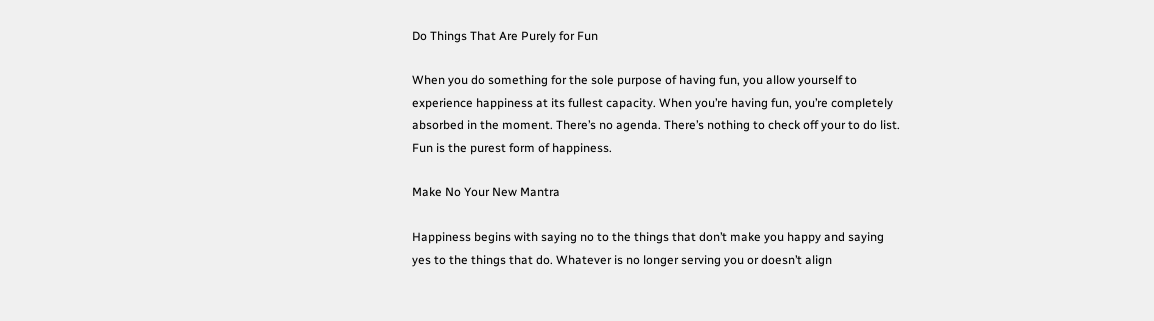Do Things That Are Purely for Fun

When you do something for the sole purpose of having fun, you allow yourself to experience happiness at its fullest capacity. When you’re having fun, you’re completely absorbed in the moment. There’s no agenda. There’s nothing to check off your to do list. Fun is the purest form of happiness.

Make No Your New Mantra

Happiness begins with saying no to the things that don’t make you happy and saying yes to the things that do. Whatever is no longer serving you or doesn’t align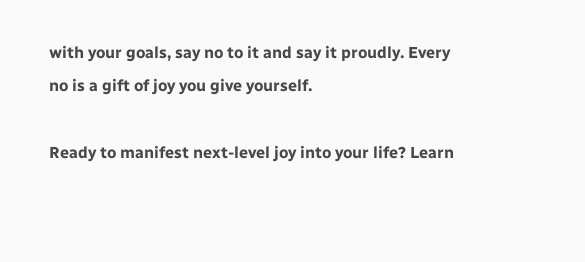with your goals, say no to it and say it proudly. Every no is a gift of joy you give yourself.

Ready to manifest next-level joy into your life? Learn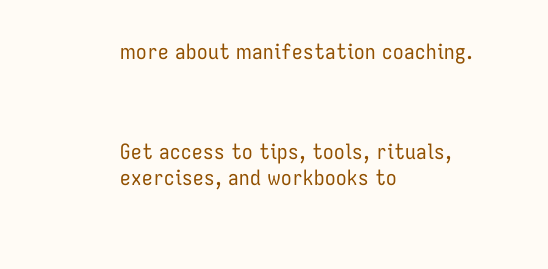more about manifestation coaching.



Get access to tips, tools, rituals, exercises, and workbooks to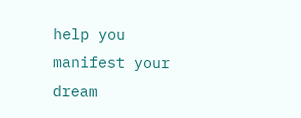help you manifest your dream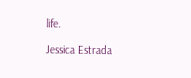life.

Jessica Estrada